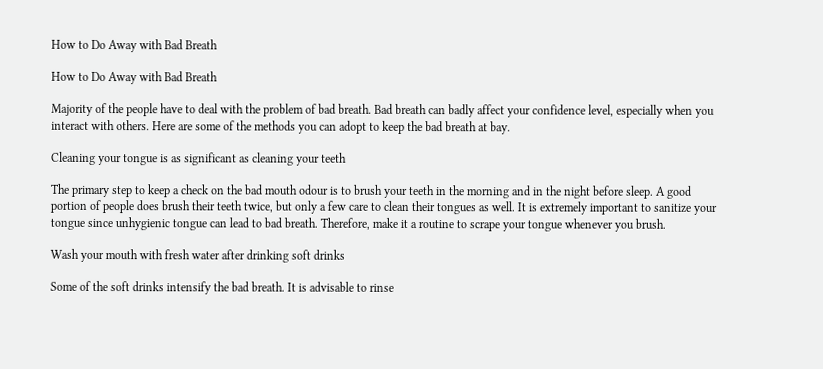How to Do Away with Bad Breath

How to Do Away with Bad Breath

Majority of the people have to deal with the problem of bad breath. Bad breath can badly affect your confidence level, especially when you interact with others. Here are some of the methods you can adopt to keep the bad breath at bay.

Cleaning your tongue is as significant as cleaning your teeth

The primary step to keep a check on the bad mouth odour is to brush your teeth in the morning and in the night before sleep. A good portion of people does brush their teeth twice, but only a few care to clean their tongues as well. It is extremely important to sanitize your tongue since unhygienic tongue can lead to bad breath. Therefore, make it a routine to scrape your tongue whenever you brush.

Wash your mouth with fresh water after drinking soft drinks

Some of the soft drinks intensify the bad breath. It is advisable to rinse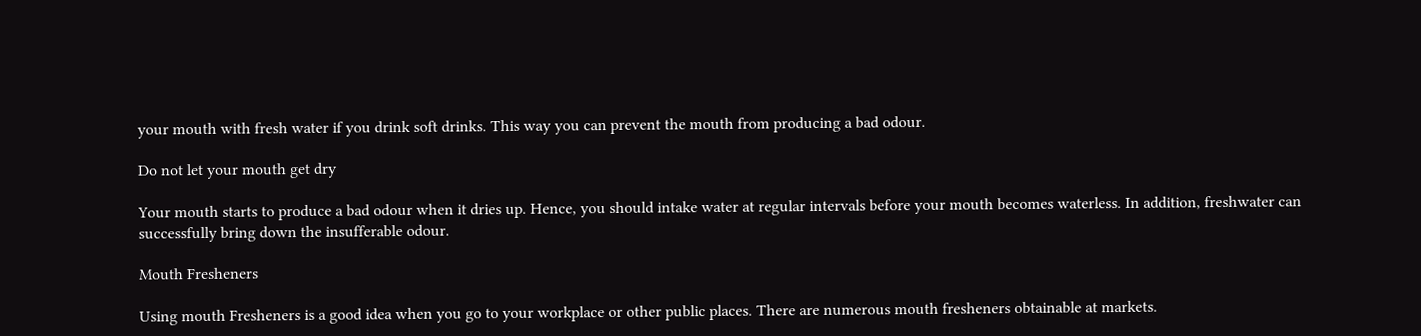your mouth with fresh water if you drink soft drinks. This way you can prevent the mouth from producing a bad odour.

Do not let your mouth get dry

Your mouth starts to produce a bad odour when it dries up. Hence, you should intake water at regular intervals before your mouth becomes waterless. In addition, freshwater can successfully bring down the insufferable odour.

Mouth Fresheners

Using mouth Fresheners is a good idea when you go to your workplace or other public places. There are numerous mouth fresheners obtainable at markets.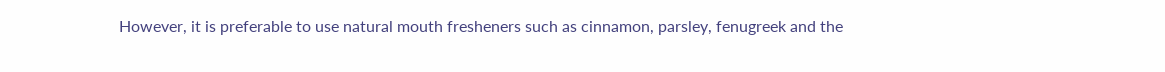However, it is preferable to use natural mouth fresheners such as cinnamon, parsley, fenugreek and the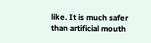like. It is much safer than artificial mouth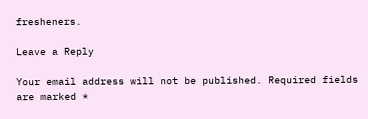fresheners.

Leave a Reply

Your email address will not be published. Required fields are marked *